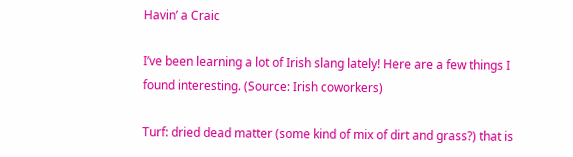Havin’ a Craic

I’ve been learning a lot of Irish slang lately! Here are a few things I found interesting. (Source: Irish coworkers)

Turf: dried dead matter (some kind of mix of dirt and grass?) that is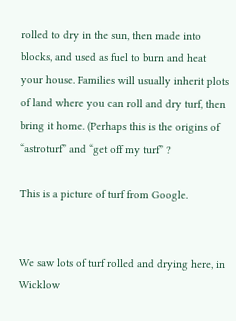rolled to dry in the sun, then made into blocks, and used as fuel to burn and heat your house. Families will usually inherit plots of land where you can roll and dry turf, then bring it home. (Perhaps this is the origins of “astroturf” and “get off my turf” ?

This is a picture of turf from Google.


We saw lots of turf rolled and drying here, in Wicklow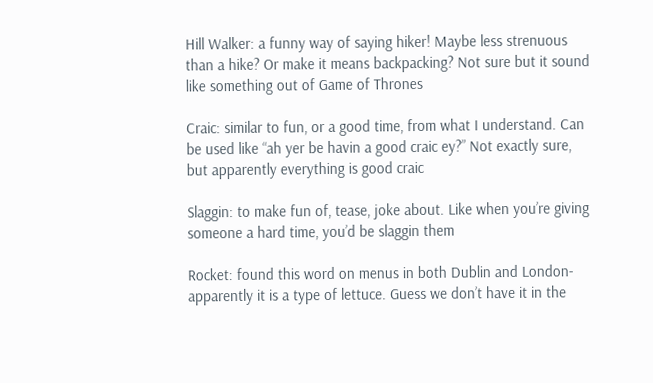Hill Walker: a funny way of saying hiker! Maybe less strenuous than a hike? Or make it means backpacking? Not sure but it sound like something out of Game of Thrones

Craic: similar to fun, or a good time, from what I understand. Can be used like “ah yer be havin a good craic ey?” Not exactly sure, but apparently everything is good craic

Slaggin: to make fun of, tease, joke about. Like when you’re giving someone a hard time, you’d be slaggin them

Rocket: found this word on menus in both Dublin and London- apparently it is a type of lettuce. Guess we don’t have it in the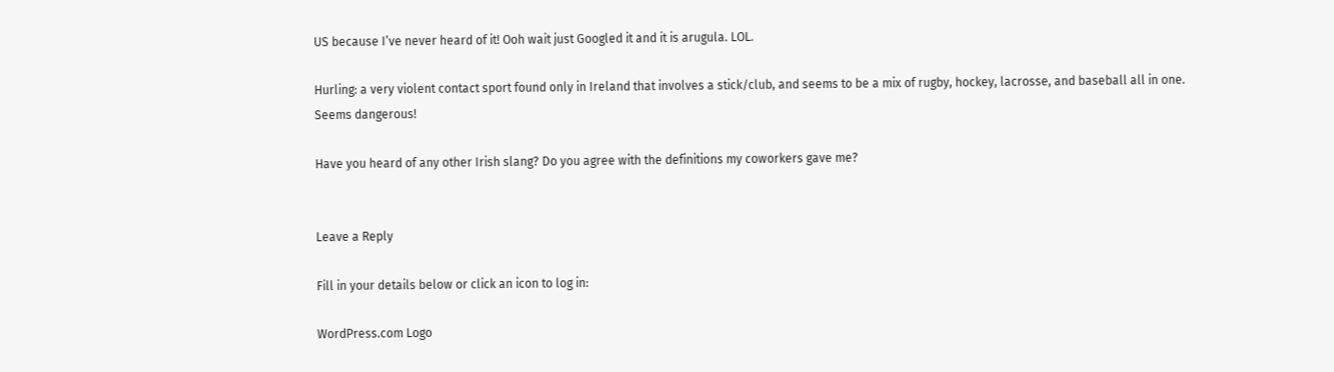US because I’ve never heard of it! Ooh wait just Googled it and it is arugula. LOL.

Hurling: a very violent contact sport found only in Ireland that involves a stick/club, and seems to be a mix of rugby, hockey, lacrosse, and baseball all in one. Seems dangerous!

Have you heard of any other Irish slang? Do you agree with the definitions my coworkers gave me?


Leave a Reply

Fill in your details below or click an icon to log in:

WordPress.com Logo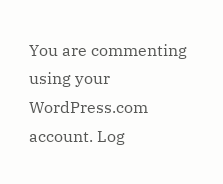You are commenting using your WordPress.com account. Log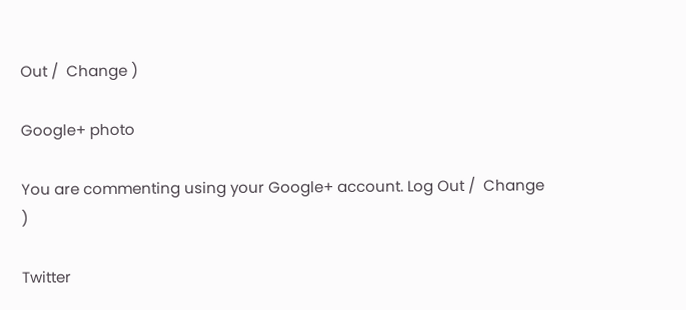Out /  Change )

Google+ photo

You are commenting using your Google+ account. Log Out /  Change )

Twitter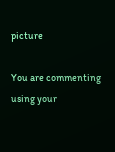picture

You are commenting using your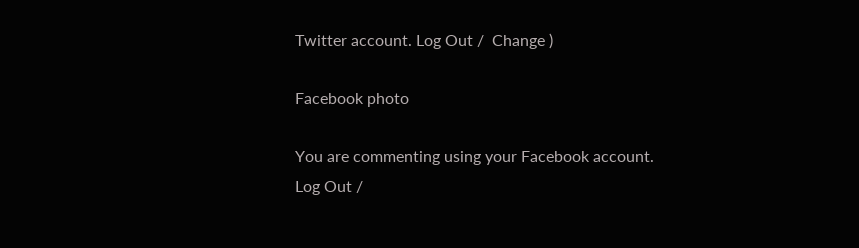Twitter account. Log Out /  Change )

Facebook photo

You are commenting using your Facebook account. Log Out /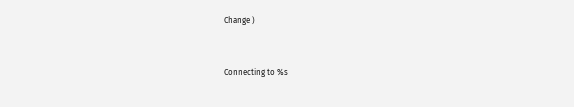Change )


Connecting to %s